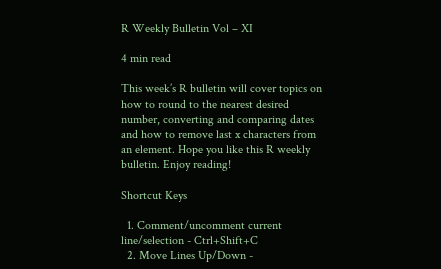R Weekly Bulletin Vol – XI

4 min read

This week’s R bulletin will cover topics on how to round to the nearest desired number, converting and comparing dates and how to remove last x characters from an element. Hope you like this R weekly bulletin. Enjoy reading!

Shortcut Keys

  1. Comment/uncomment current line/selection - Ctrl+Shift+C
  2. Move Lines Up/Down -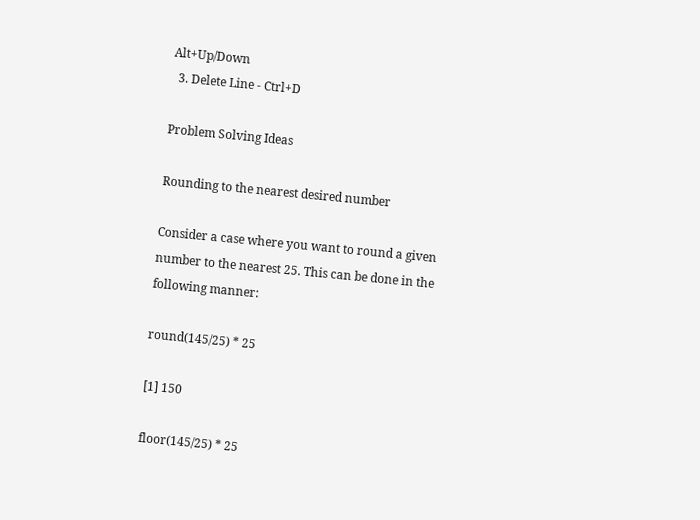Alt+Up/Down
  3. Delete Line - Ctrl+D

Problem Solving Ideas

Rounding to the nearest desired number

Consider a case where you want to round a given number to the nearest 25. This can be done in the following manner:

round(145/25) * 25

[1] 150

floor(145/25) * 25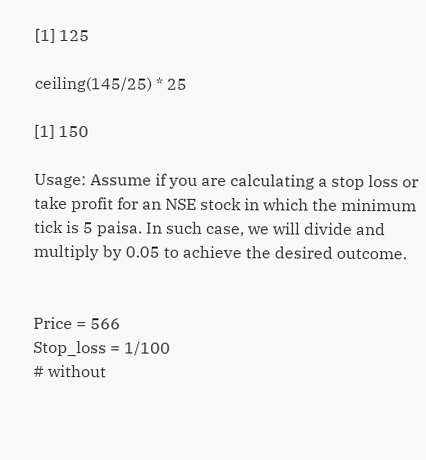[1] 125

ceiling(145/25) * 25

[1] 150

Usage: Assume if you are calculating a stop loss or take profit for an NSE stock in which the minimum tick is 5 paisa. In such case, we will divide and multiply by 0.05 to achieve the desired outcome.


Price = 566
Stop_loss = 1/100
# without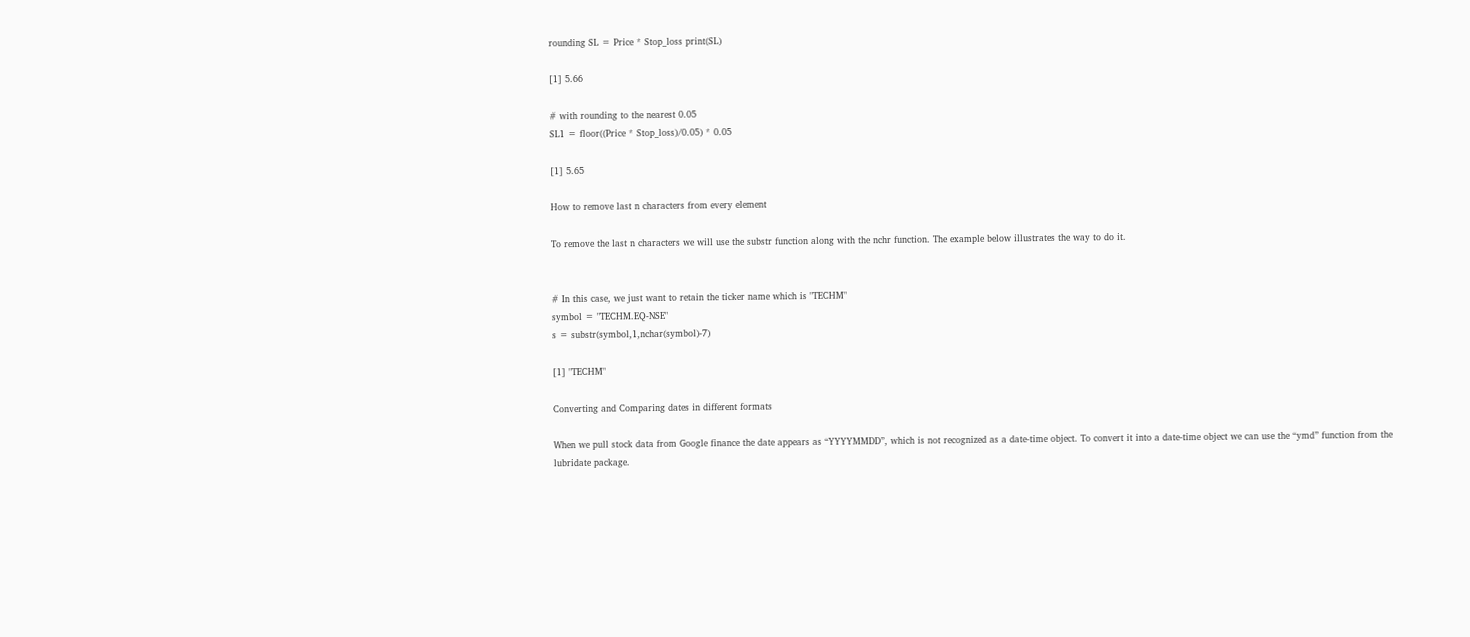rounding SL = Price * Stop_loss print(SL)

[1] 5.66

# with rounding to the nearest 0.05
SL1 = floor((Price * Stop_loss)/0.05) * 0.05

[1] 5.65

How to remove last n characters from every element

To remove the last n characters we will use the substr function along with the nchr function. The example below illustrates the way to do it.


# In this case, we just want to retain the ticker name which is "TECHM"
symbol = "TECHM.EQ-NSE"
s = substr(symbol,1,nchar(symbol)-7)

[1] "TECHM"

Converting and Comparing dates in different formats

When we pull stock data from Google finance the date appears as “YYYYMMDD”, which is not recognized as a date-time object. To convert it into a date-time object we can use the “ymd” function from the lubridate package.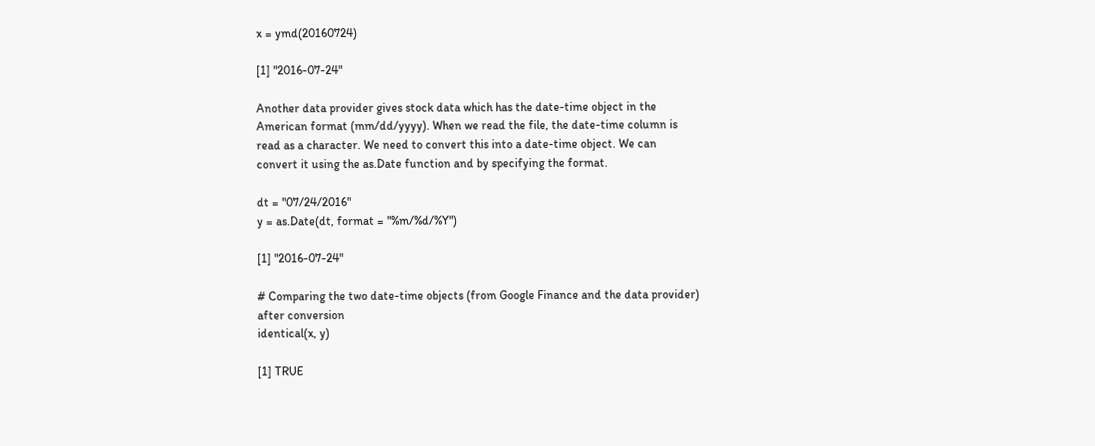x = ymd(20160724)

[1] "2016-07-24"

Another data provider gives stock data which has the date-time object in the American format (mm/dd/yyyy). When we read the file, the date-time column is read as a character. We need to convert this into a date-time object. We can convert it using the as.Date function and by specifying the format.

dt = "07/24/2016"
y = as.Date(dt, format = "%m/%d/%Y")

[1] "2016-07-24"

# Comparing the two date-time objects (from Google Finance and the data provider) after conversion
identical(x, y)

[1] TRUE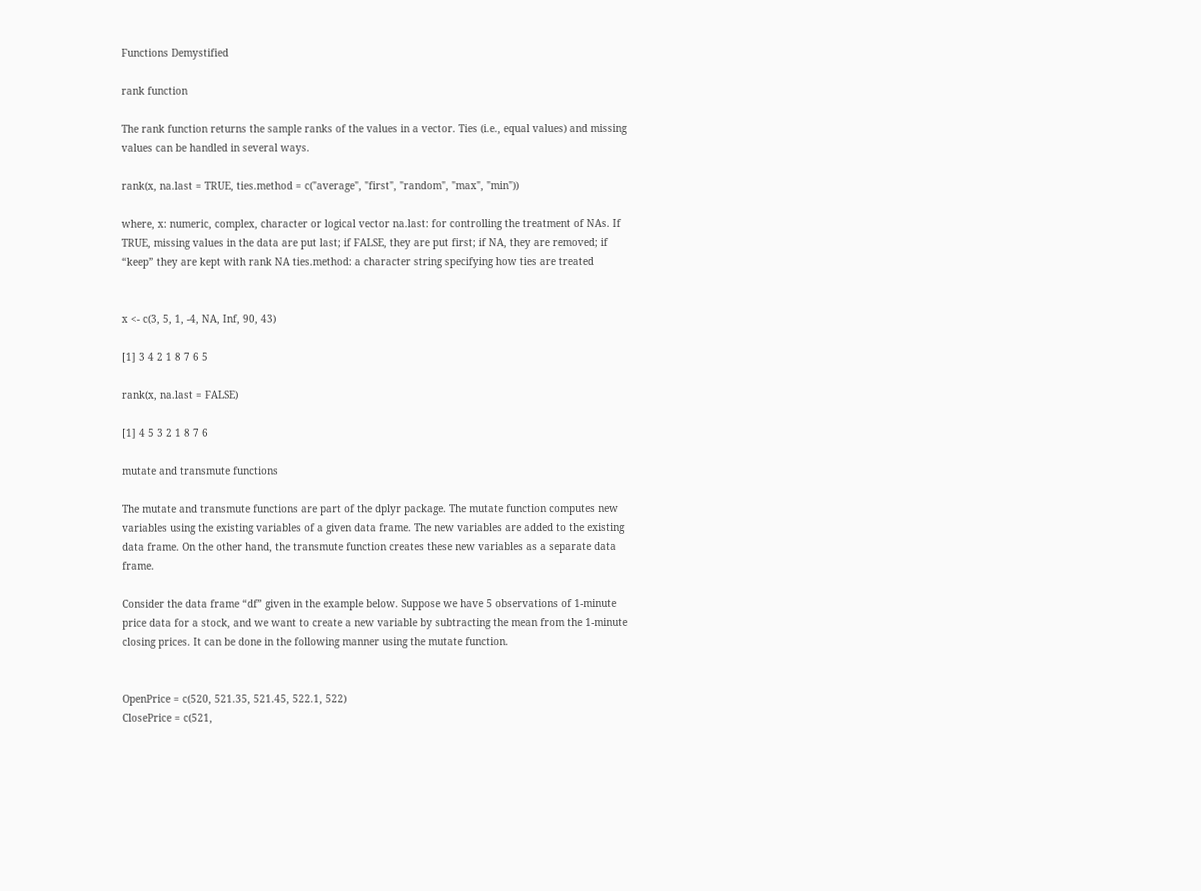Functions Demystified

rank function

The rank function returns the sample ranks of the values in a vector. Ties (i.e., equal values) and missing values can be handled in several ways.

rank(x, na.last = TRUE, ties.method = c("average", "first", "random", "max", "min"))

where, x: numeric, complex, character or logical vector na.last: for controlling the treatment of NAs. If TRUE, missing values in the data are put last; if FALSE, they are put first; if NA, they are removed; if “keep” they are kept with rank NA ties.method: a character string specifying how ties are treated


x <- c(3, 5, 1, -4, NA, Inf, 90, 43)

[1] 3 4 2 1 8 7 6 5

rank(x, na.last = FALSE)

[1] 4 5 3 2 1 8 7 6

mutate and transmute functions

The mutate and transmute functions are part of the dplyr package. The mutate function computes new variables using the existing variables of a given data frame. The new variables are added to the existing data frame. On the other hand, the transmute function creates these new variables as a separate data frame.

Consider the data frame “df” given in the example below. Suppose we have 5 observations of 1-minute price data for a stock, and we want to create a new variable by subtracting the mean from the 1-minute closing prices. It can be done in the following manner using the mutate function.


OpenPrice = c(520, 521.35, 521.45, 522.1, 522)
ClosePrice = c(521,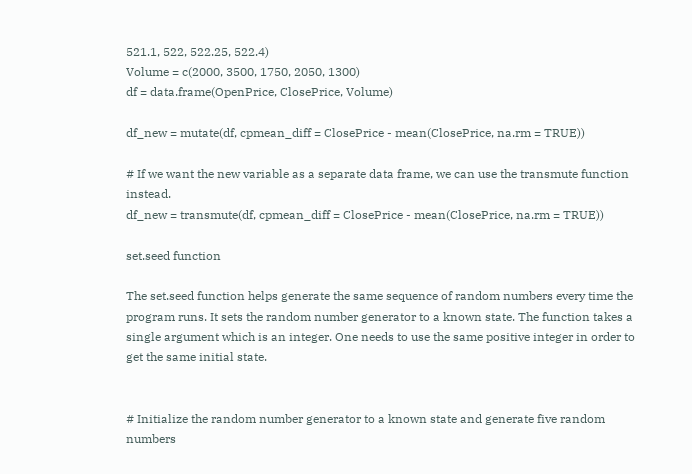521.1, 522, 522.25, 522.4)
Volume = c(2000, 3500, 1750, 2050, 1300)
df = data.frame(OpenPrice, ClosePrice, Volume)

df_new = mutate(df, cpmean_diff = ClosePrice - mean(ClosePrice, na.rm = TRUE))

# If we want the new variable as a separate data frame, we can use the transmute function instead.
df_new = transmute(df, cpmean_diff = ClosePrice - mean(ClosePrice, na.rm = TRUE))

set.seed function

The set.seed function helps generate the same sequence of random numbers every time the program runs. It sets the random number generator to a known state. The function takes a single argument which is an integer. One needs to use the same positive integer in order to get the same initial state.


# Initialize the random number generator to a known state and generate five random numbers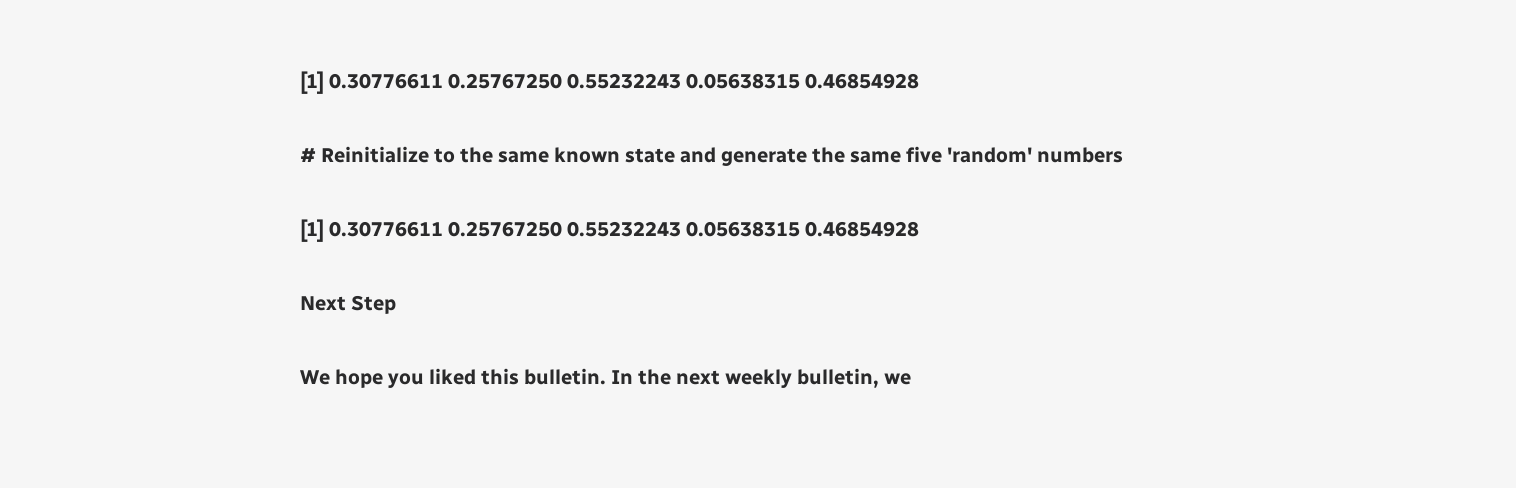[1] 0.30776611 0.25767250 0.55232243 0.05638315 0.46854928

# Reinitialize to the same known state and generate the same five 'random' numbers

[1] 0.30776611 0.25767250 0.55232243 0.05638315 0.46854928

Next Step

We hope you liked this bulletin. In the next weekly bulletin, we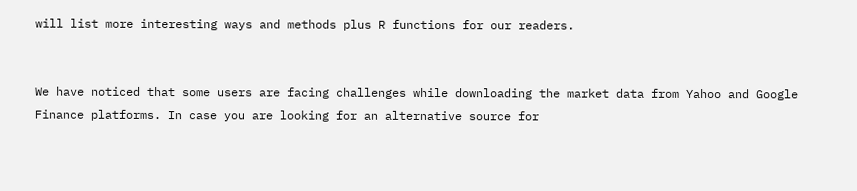will list more interesting ways and methods plus R functions for our readers.


We have noticed that some users are facing challenges while downloading the market data from Yahoo and Google Finance platforms. In case you are looking for an alternative source for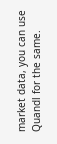market data, you can use Quandl for the same.